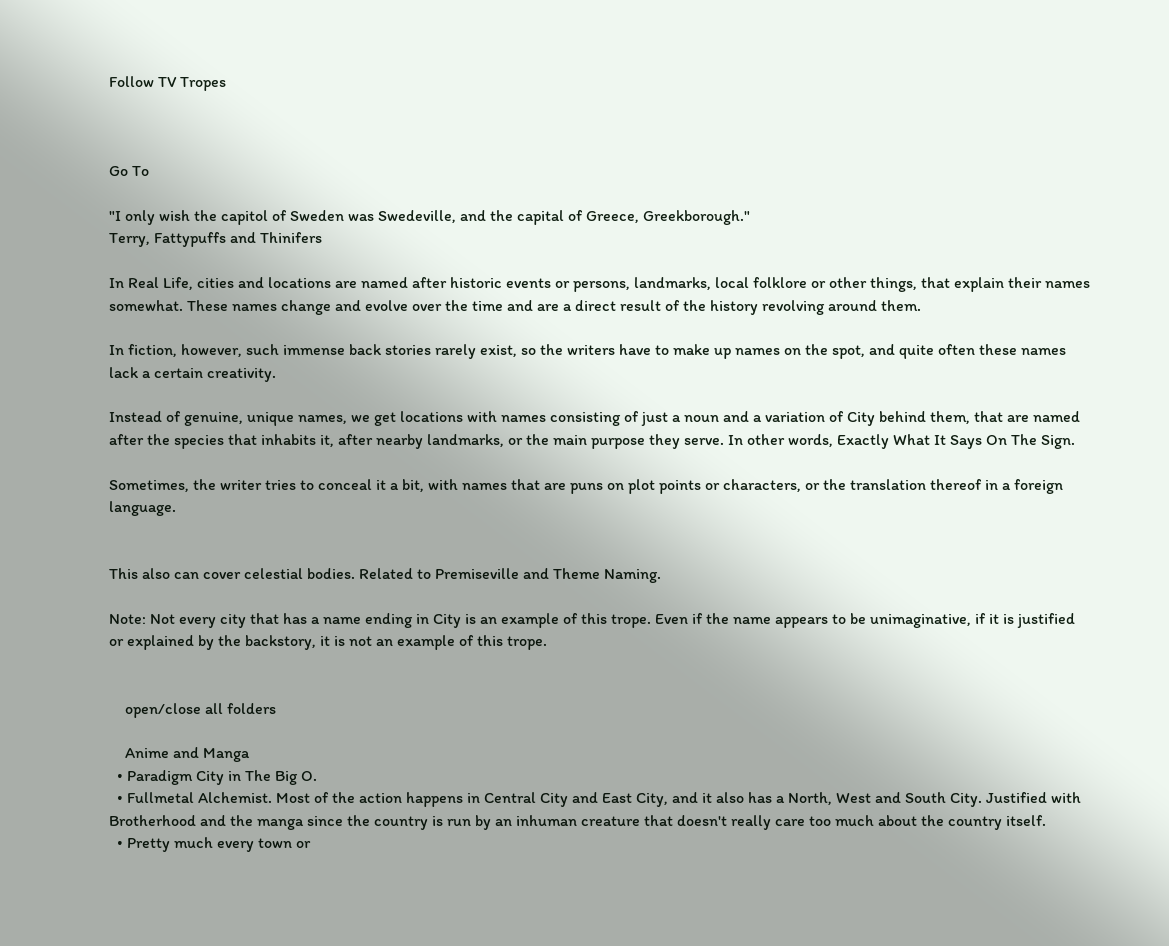Follow TV Tropes



Go To

"I only wish the capitol of Sweden was Swedeville, and the capital of Greece, Greekborough."
Terry, Fattypuffs and Thinifers

In Real Life, cities and locations are named after historic events or persons, landmarks, local folklore or other things, that explain their names somewhat. These names change and evolve over the time and are a direct result of the history revolving around them.

In fiction, however, such immense back stories rarely exist, so the writers have to make up names on the spot, and quite often these names lack a certain creativity.

Instead of genuine, unique names, we get locations with names consisting of just a noun and a variation of City behind them, that are named after the species that inhabits it, after nearby landmarks, or the main purpose they serve. In other words, Exactly What It Says On The Sign.

Sometimes, the writer tries to conceal it a bit, with names that are puns on plot points or characters, or the translation thereof in a foreign language.


This also can cover celestial bodies. Related to Premiseville and Theme Naming.

Note: Not every city that has a name ending in City is an example of this trope. Even if the name appears to be unimaginative, if it is justified or explained by the backstory, it is not an example of this trope.


    open/close all folders

    Anime and Manga
  • Paradigm City in The Big O.
  • Fullmetal Alchemist. Most of the action happens in Central City and East City, and it also has a North, West and South City. Justified with Brotherhood and the manga since the country is run by an inhuman creature that doesn't really care too much about the country itself.
  • Pretty much every town or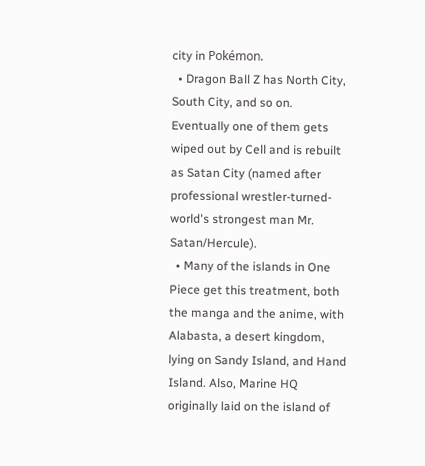city in Pokémon.
  • Dragon Ball Z has North City, South City, and so on. Eventually one of them gets wiped out by Cell and is rebuilt as Satan City (named after professional wrestler-turned-world's strongest man Mr. Satan/Hercule).
  • Many of the islands in One Piece get this treatment, both the manga and the anime, with Alabasta, a desert kingdom, lying on Sandy Island, and Hand Island. Also, Marine HQ originally laid on the island of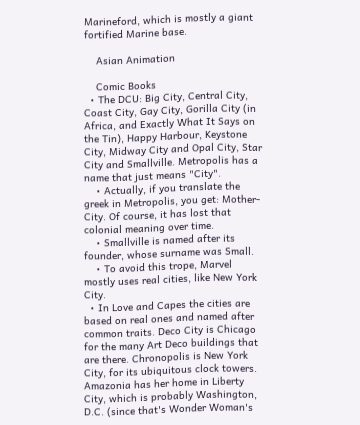Marineford, which is mostly a giant fortified Marine base.

    Asian Animation

    Comic Books
  • The DCU: Big City, Central City, Coast City, Gay City, Gorilla City (in Africa, and Exactly What It Says on the Tin), Happy Harbour, Keystone City, Midway City and Opal City, Star City and Smallville. Metropolis has a name that just means "City".
    • Actually, if you translate the greek in Metropolis, you get: Mother-City. Of course, it has lost that colonial meaning over time.
    • Smallville is named after its founder, whose surname was Small.
    • To avoid this trope, Marvel mostly uses real cities, like New York City.
  • In Love and Capes the cities are based on real ones and named after common traits. Deco City is Chicago for the many Art Deco buildings that are there. Chronopolis is New York City, for its ubiquitous clock towers. Amazonia has her home in Liberty City, which is probably Washington, D.C. (since that's Wonder Woman's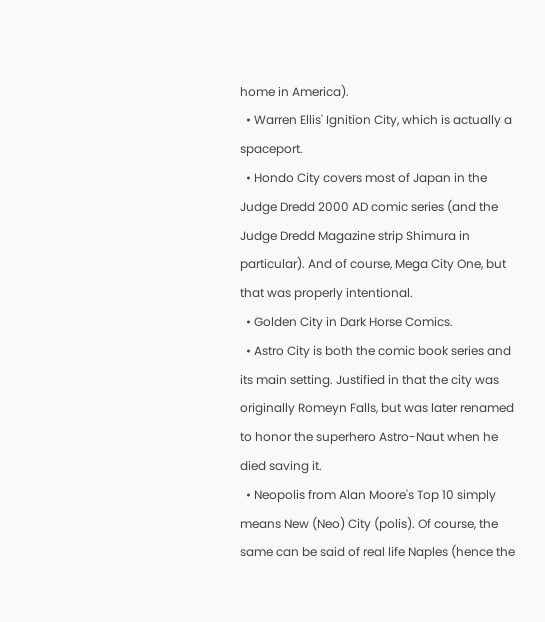home in America).
  • Warren Ellis' Ignition City, which is actually a spaceport.
  • Hondo City covers most of Japan in the Judge Dredd 2000 AD comic series (and the Judge Dredd Magazine strip Shimura in particular). And of course, Mega City One, but that was properly intentional.
  • Golden City in Dark Horse Comics.
  • Astro City is both the comic book series and its main setting. Justified in that the city was originally Romeyn Falls, but was later renamed to honor the superhero Astro-Naut when he died saving it.
  • Neopolis from Alan Moore's Top 10 simply means New (Neo) City (polis). Of course, the same can be said of real life Naples (hence the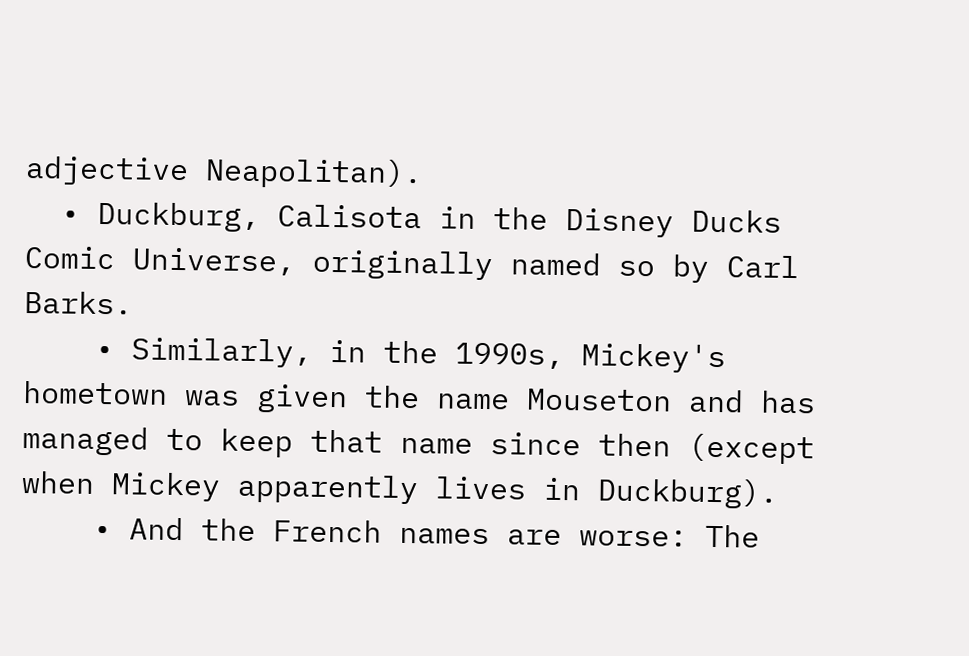adjective Neapolitan).
  • Duckburg, Calisota in the Disney Ducks Comic Universe, originally named so by Carl Barks.
    • Similarly, in the 1990s, Mickey's hometown was given the name Mouseton and has managed to keep that name since then (except when Mickey apparently lives in Duckburg).
    • And the French names are worse: The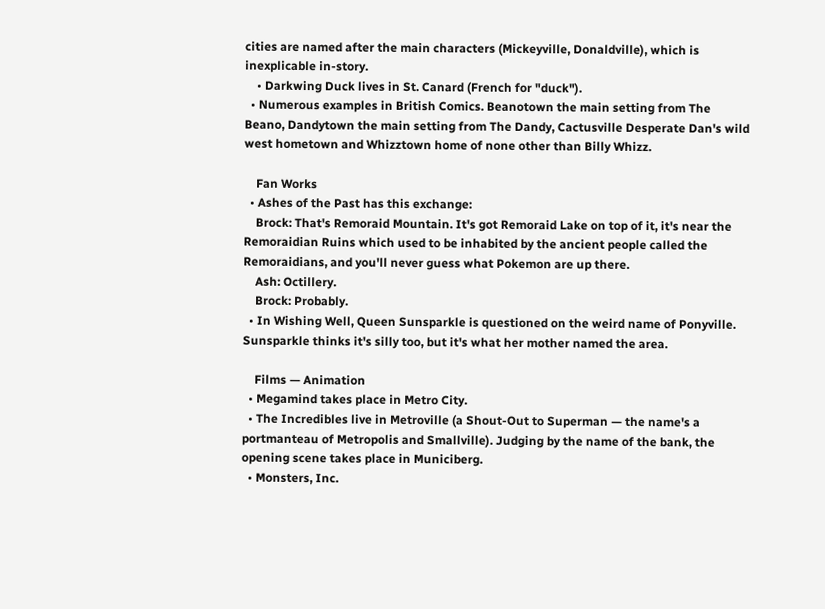cities are named after the main characters (Mickeyville, Donaldville), which is inexplicable in-story.
    • Darkwing Duck lives in St. Canard (French for "duck").
  • Numerous examples in British Comics. Beanotown the main setting from The Beano, Dandytown the main setting from The Dandy, Cactusville Desperate Dan's wild west hometown and Whizztown home of none other than Billy Whizz.

    Fan Works
  • Ashes of the Past has this exchange:
    Brock: That's Remoraid Mountain. It's got Remoraid Lake on top of it, it's near the Remoraidian Ruins which used to be inhabited by the ancient people called the Remoraidians, and you'll never guess what Pokemon are up there.
    Ash: Octillery.
    Brock: Probably.
  • In Wishing Well, Queen Sunsparkle is questioned on the weird name of Ponyville. Sunsparkle thinks it's silly too, but it's what her mother named the area.

    Films — Animation
  • Megamind takes place in Metro City.
  • The Incredibles live in Metroville (a Shout-Out to Superman — the name's a portmanteau of Metropolis and Smallville). Judging by the name of the bank, the opening scene takes place in Municiberg.
  • Monsters, Inc.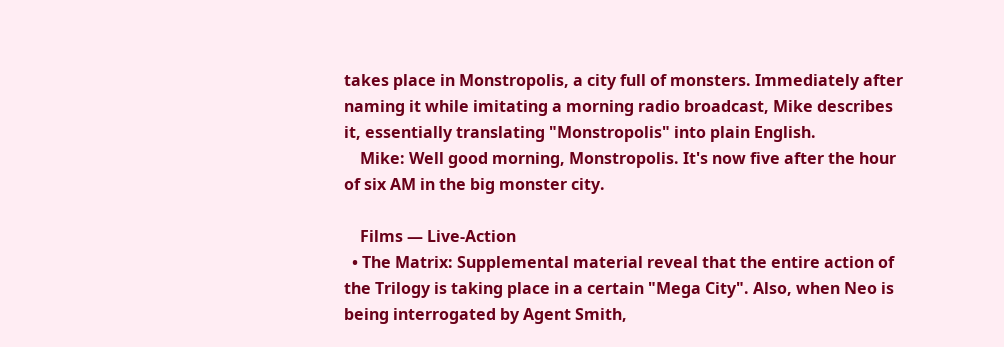takes place in Monstropolis, a city full of monsters. Immediately after naming it while imitating a morning radio broadcast, Mike describes it, essentially translating "Monstropolis" into plain English.
    Mike: Well good morning, Monstropolis. It's now five after the hour of six AM in the big monster city.

    Films — Live-Action
  • The Matrix: Supplemental material reveal that the entire action of the Trilogy is taking place in a certain "Mega City". Also, when Neo is being interrogated by Agent Smith,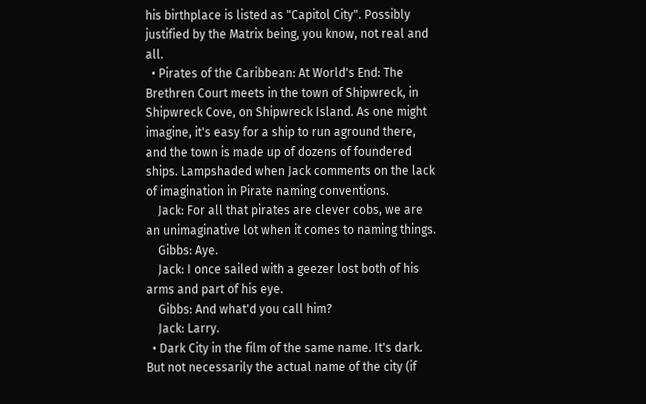his birthplace is listed as "Capitol City". Possibly justified by the Matrix being, you know, not real and all.
  • Pirates of the Caribbean: At World's End: The Brethren Court meets in the town of Shipwreck, in Shipwreck Cove, on Shipwreck Island. As one might imagine, it's easy for a ship to run aground there, and the town is made up of dozens of foundered ships. Lampshaded when Jack comments on the lack of imagination in Pirate naming conventions.
    Jack: For all that pirates are clever cobs, we are an unimaginative lot when it comes to naming things.
    Gibbs: Aye.
    Jack: I once sailed with a geezer lost both of his arms and part of his eye.
    Gibbs: And what'd you call him?
    Jack: Larry.
  • Dark City in the film of the same name. It's dark. But not necessarily the actual name of the city (if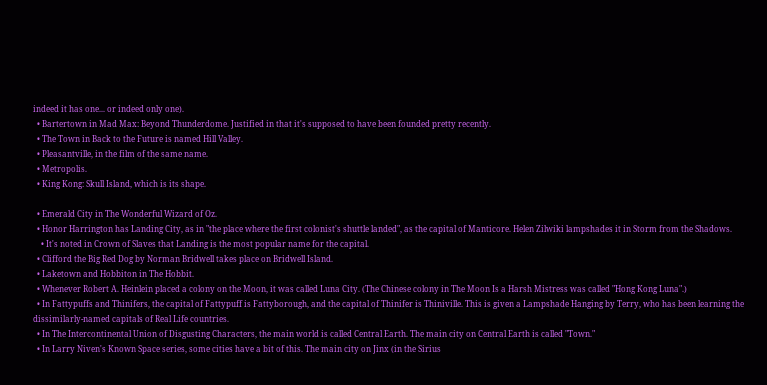indeed it has one... or indeed only one).
  • Bartertown in Mad Max: Beyond Thunderdome. Justified in that it's supposed to have been founded pretty recently.
  • The Town in Back to the Future is named Hill Valley.
  • Pleasantville, in the film of the same name.
  • Metropolis.
  • King Kong: Skull Island, which is its shape.

  • Emerald City in The Wonderful Wizard of Oz.
  • Honor Harrington has Landing City, as in "the place where the first colonist's shuttle landed", as the capital of Manticore. Helen Zilwiki lampshades it in Storm from the Shadows.
    • It's noted in Crown of Slaves that Landing is the most popular name for the capital.
  • Clifford the Big Red Dog by Norman Bridwell takes place on Bridwell Island.
  • Laketown and Hobbiton in The Hobbit.
  • Whenever Robert A. Heinlein placed a colony on the Moon, it was called Luna City. (The Chinese colony in The Moon Is a Harsh Mistress was called "Hong Kong Luna".)
  • In Fattypuffs and Thinifers, the capital of Fattypuff is Fattyborough, and the capital of Thinifer is Thiniville. This is given a Lampshade Hanging by Terry, who has been learning the dissimilarly-named capitals of Real Life countries.
  • In The Intercontinental Union of Disgusting Characters, the main world is called Central Earth. The main city on Central Earth is called "Town."
  • In Larry Niven's Known Space series, some cities have a bit of this. The main city on Jinx (in the Sirius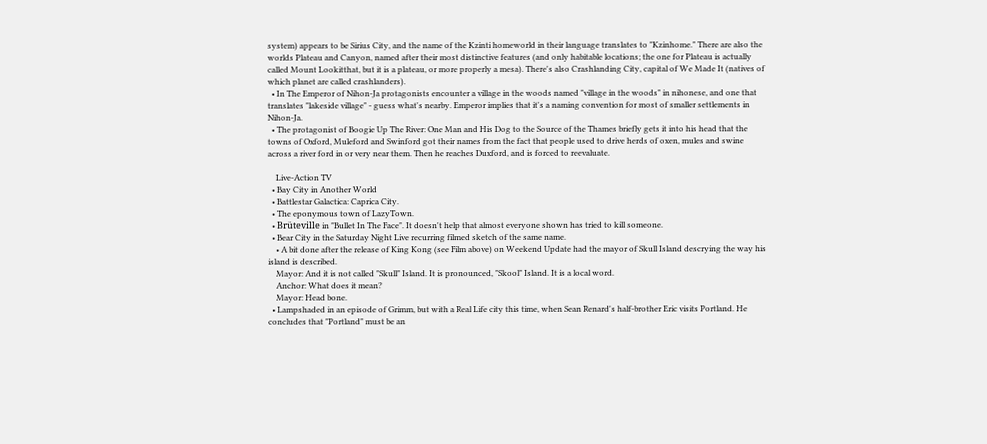system) appears to be Sirius City, and the name of the Kzinti homeworld in their language translates to "Kzinhome." There are also the worlds Plateau and Canyon, named after their most distinctive features (and only habitable locations; the one for Plateau is actually called Mount Lookitthat, but it is a plateau, or more properly a mesa). There's also Crashlanding City, capital of We Made It (natives of which planet are called crashlanders).
  • In The Emperor of Nihon-Ja protagonists encounter a village in the woods named "village in the woods" in nihonese, and one that translates "lakeside village" - guess what's nearby. Emperor implies that it's a naming convention for most of smaller settlements in Nihon-Ja.
  • The protagonist of Boogie Up The River: One Man and His Dog to the Source of the Thames briefly gets it into his head that the towns of Oxford, Muleford and Swinford got their names from the fact that people used to drive herds of oxen, mules and swine across a river ford in or very near them. Then he reaches Duxford, and is forced to reevaluate.

    Live-Action TV
  • Bay City in Another World
  • Battlestar Galactica: Caprica City.
  • The eponymous town of LazyTown.
  • Brüteville in "Bullet In The Face". It doesn't help that almost everyone shown has tried to kill someone.
  • Bear City in the Saturday Night Live recurring filmed sketch of the same name.
    • A bit done after the release of King Kong (see Film above) on Weekend Update had the mayor of Skull Island descrying the way his island is described.
    Mayor: And it is not called "Skull" Island. It is pronounced, "Skool" Island. It is a local word.
    Anchor: What does it mean?
    Mayor: Head bone.
  • Lampshaded in an episode of Grimm, but with a Real Life city this time, when Sean Renard's half-brother Eric visits Portland. He concludes that "Portland" must be an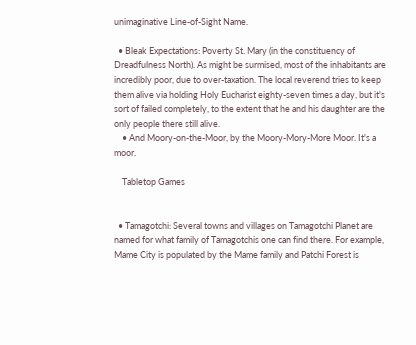unimaginative Line-of-Sight Name.

  • Bleak Expectations: Poverty St. Mary (in the constituency of Dreadfulness North). As might be surmised, most of the inhabitants are incredibly poor, due to over-taxation. The local reverend tries to keep them alive via holding Holy Eucharist eighty-seven times a day, but it's sort of failed completely, to the extent that he and his daughter are the only people there still alive.
    • And Moory-on-the-Moor, by the Moory-Mory-More Moor. It's a moor.

    Tabletop Games


  • Tamagotchi: Several towns and villages on Tamagotchi Planet are named for what family of Tamagotchis one can find there. For example, Mame City is populated by the Mame family and Patchi Forest is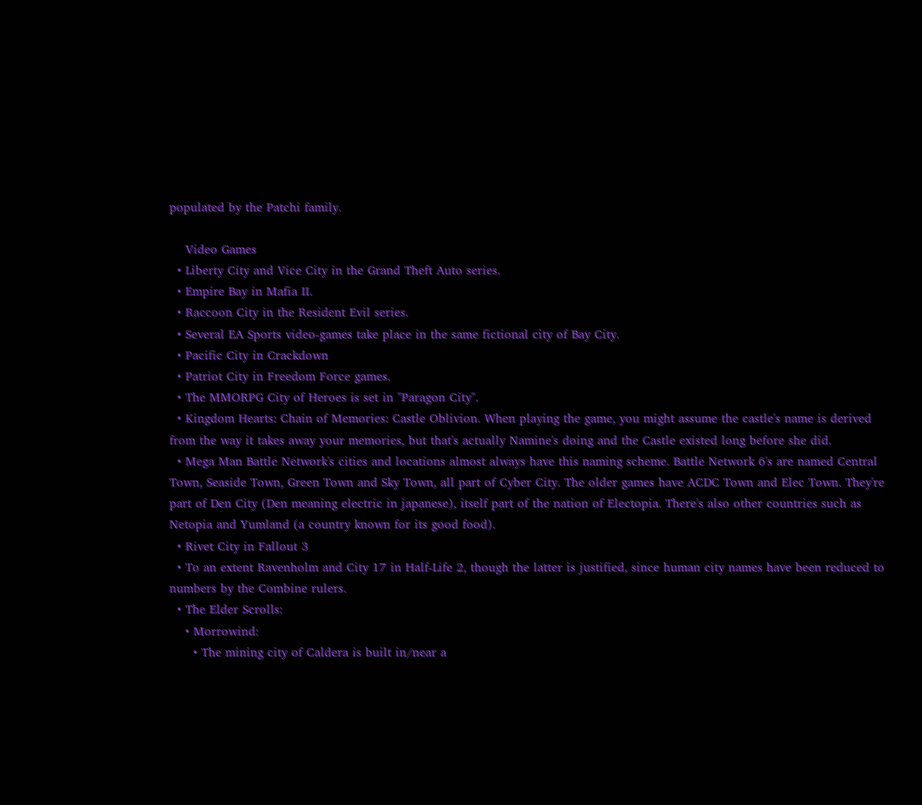populated by the Patchi family.

    Video Games
  • Liberty City and Vice City in the Grand Theft Auto series.
  • Empire Bay in Mafia II.
  • Raccoon City in the Resident Evil series.
  • Several EA Sports video-games take place in the same fictional city of Bay City.
  • Pacific City in Crackdown
  • Patriot City in Freedom Force games.
  • The MMORPG City of Heroes is set in "Paragon City".
  • Kingdom Hearts: Chain of Memories: Castle Oblivion. When playing the game, you might assume the castle's name is derived from the way it takes away your memories, but that's actually Namine's doing and the Castle existed long before she did.
  • Mega Man Battle Network's cities and locations almost always have this naming scheme. Battle Network 6's are named Central Town, Seaside Town, Green Town and Sky Town, all part of Cyber City. The older games have ACDC Town and Elec Town. They're part of Den City (Den meaning electric in japanese), itself part of the nation of Electopia. There's also other countries such as Netopia and Yumland (a country known for its good food).
  • Rivet City in Fallout 3
  • To an extent Ravenholm and City 17 in Half-Life 2, though the latter is justified, since human city names have been reduced to numbers by the Combine rulers.
  • The Elder Scrolls:
    • Morrowind:
      • The mining city of Caldera is built in/near a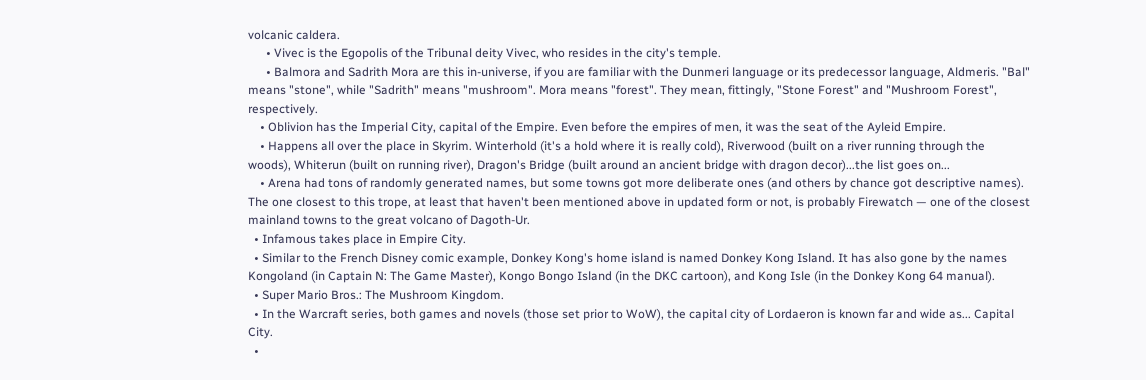volcanic caldera.
      • Vivec is the Egopolis of the Tribunal deity Vivec, who resides in the city's temple.
      • Balmora and Sadrith Mora are this in-universe, if you are familiar with the Dunmeri language or its predecessor language, Aldmeris. "Bal" means "stone", while "Sadrith" means "mushroom". Mora means "forest". They mean, fittingly, "Stone Forest" and "Mushroom Forest", respectively.
    • Oblivion has the Imperial City, capital of the Empire. Even before the empires of men, it was the seat of the Ayleid Empire.
    • Happens all over the place in Skyrim. Winterhold (it's a hold where it is really cold), Riverwood (built on a river running through the woods), Whiterun (built on running river), Dragon's Bridge (built around an ancient bridge with dragon decor)...the list goes on...
    • Arena had tons of randomly generated names, but some towns got more deliberate ones (and others by chance got descriptive names). The one closest to this trope, at least that haven't been mentioned above in updated form or not, is probably Firewatch — one of the closest mainland towns to the great volcano of Dagoth-Ur.
  • Infamous takes place in Empire City.
  • Similar to the French Disney comic example, Donkey Kong's home island is named Donkey Kong Island. It has also gone by the names Kongoland (in Captain N: The Game Master), Kongo Bongo Island (in the DKC cartoon), and Kong Isle (in the Donkey Kong 64 manual).
  • Super Mario Bros.: The Mushroom Kingdom.
  • In the Warcraft series, both games and novels (those set prior to WoW), the capital city of Lordaeron is known far and wide as... Capital City.
  •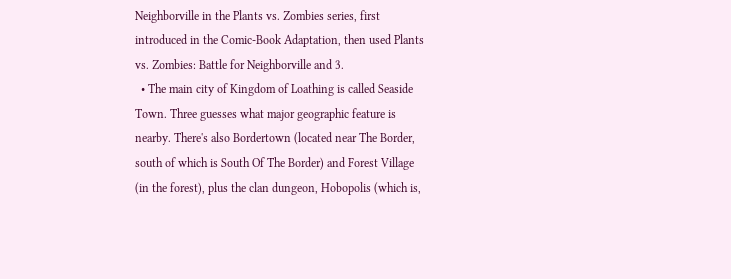Neighborville in the Plants vs. Zombies series, first introduced in the Comic-Book Adaptation, then used Plants vs. Zombies: Battle for Neighborville and 3.
  • The main city of Kingdom of Loathing is called Seaside Town. Three guesses what major geographic feature is nearby. There's also Bordertown (located near The Border, south of which is South Of The Border) and Forest Village (in the forest), plus the clan dungeon, Hobopolis (which is,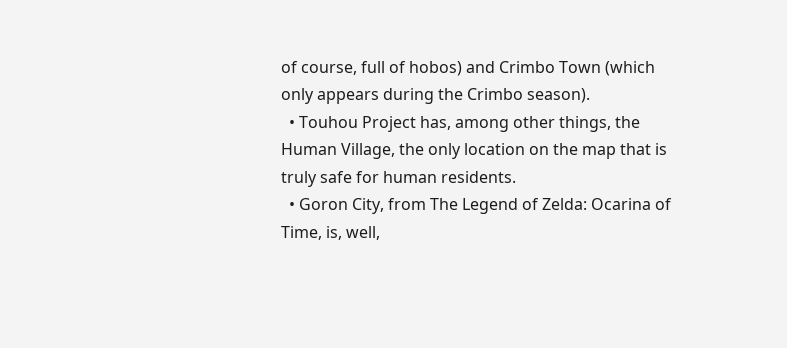of course, full of hobos) and Crimbo Town (which only appears during the Crimbo season).
  • Touhou Project has, among other things, the Human Village, the only location on the map that is truly safe for human residents.
  • Goron City, from The Legend of Zelda: Ocarina of Time, is, well,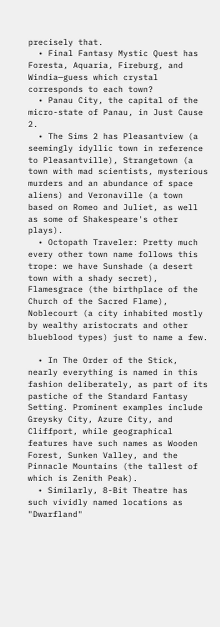precisely that.
  • Final Fantasy Mystic Quest has Foresta, Aquaria, Fireburg, and Windia—guess which crystal corresponds to each town?
  • Panau City, the capital of the micro-state of Panau, in Just Cause 2.
  • The Sims 2 has Pleasantview (a seemingly idyllic town in reference to Pleasantville), Strangetown (a town with mad scientists, mysterious murders and an abundance of space aliens) and Veronaville (a town based on Romeo and Juliet, as well as some of Shakespeare's other plays).
  • Octopath Traveler: Pretty much every other town name follows this trope: we have Sunshade (a desert town with a shady secret), Flamesgrace (the birthplace of the Church of the Sacred Flame), Noblecourt (a city inhabited mostly by wealthy aristocrats and other blueblood types) just to name a few.

  • In The Order of the Stick, nearly everything is named in this fashion deliberately, as part of its pastiche of the Standard Fantasy Setting. Prominent examples include Greysky City, Azure City, and Cliffport, while geographical features have such names as Wooden Forest, Sunken Valley, and the Pinnacle Mountains (the tallest of which is Zenith Peak).
  • Similarly, 8-Bit Theatre has such vividly named locations as "Dwarfland"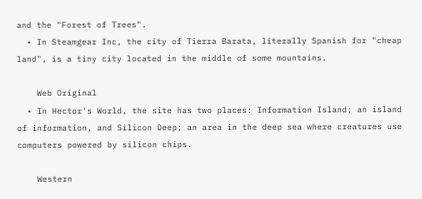and the "Forest of Trees".
  • In Steamgear Inc, the city of Tierra Barata, literally Spanish for "cheap land", is a tiny city located in the middle of some mountains.

    Web Original
  • In Hector's World, the site has two places: Information Island; an island of information, and Silicon Deep; an area in the deep sea where creatures use computers powered by silicon chips.

    Western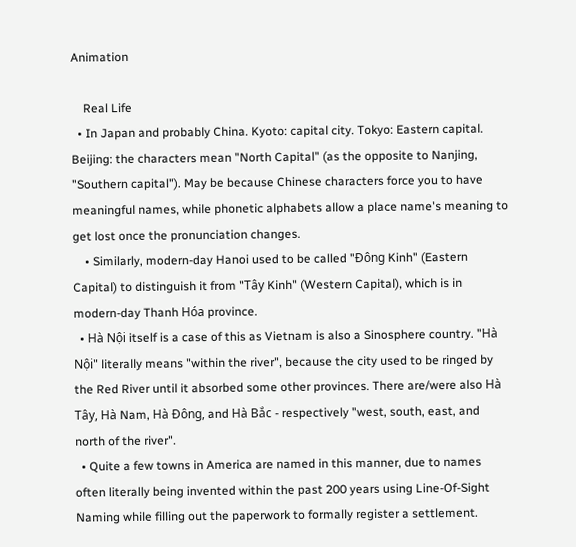Animation

    Real Life
  • In Japan and probably China. Kyoto: capital city. Tokyo: Eastern capital. Beijing: the characters mean "North Capital" (as the opposite to Nanjing, "Southern capital"). May be because Chinese characters force you to have meaningful names, while phonetic alphabets allow a place name's meaning to get lost once the pronunciation changes.
    • Similarly, modern-day Hanoi used to be called "Đông Kinh" (Eastern Capital) to distinguish it from "Tây Kinh" (Western Capital), which is in modern-day Thanh Hóa province.
  • Hà Nội itself is a case of this as Vietnam is also a Sinosphere country. "Hà Nội" literally means "within the river", because the city used to be ringed by the Red River until it absorbed some other provinces. There are/were also Hà Tây, Hà Nam, Hà Đông, and Hà Bắc - respectively "west, south, east, and north of the river".
  • Quite a few towns in America are named in this manner, due to names often literally being invented within the past 200 years using Line-Of-Sight Naming while filling out the paperwork to formally register a settlement.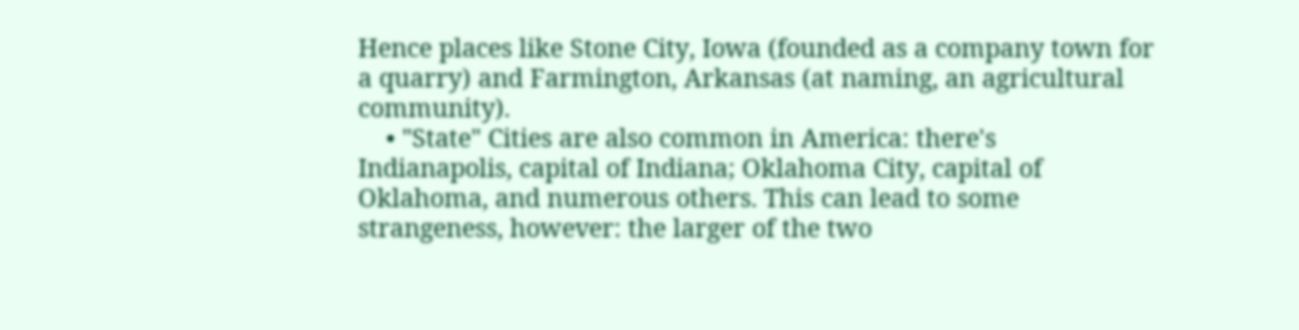Hence places like Stone City, Iowa (founded as a company town for a quarry) and Farmington, Arkansas (at naming, an agricultural community).
    • "State" Cities are also common in America: there's Indianapolis, capital of Indiana; Oklahoma City, capital of Oklahoma, and numerous others. This can lead to some strangeness, however: the larger of the two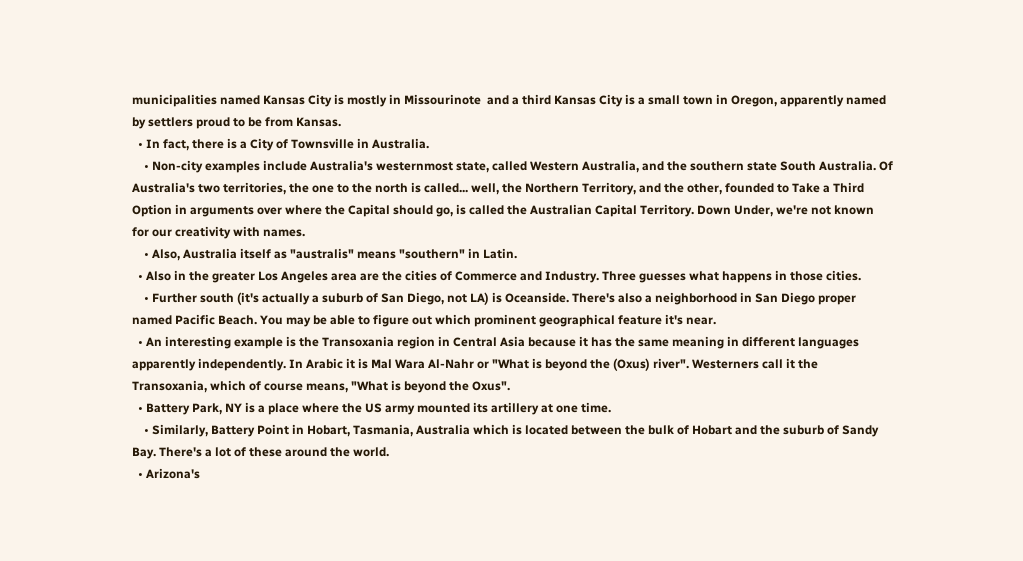municipalities named Kansas City is mostly in Missourinote  and a third Kansas City is a small town in Oregon, apparently named by settlers proud to be from Kansas.
  • In fact, there is a City of Townsville in Australia.
    • Non-city examples include Australia's westernmost state, called Western Australia, and the southern state South Australia. Of Australia's two territories, the one to the north is called... well, the Northern Territory, and the other, founded to Take a Third Option in arguments over where the Capital should go, is called the Australian Capital Territory. Down Under, we're not known for our creativity with names.
    • Also, Australia itself as "australis" means "southern" in Latin.
  • Also in the greater Los Angeles area are the cities of Commerce and Industry. Three guesses what happens in those cities.
    • Further south (it's actually a suburb of San Diego, not LA) is Oceanside. There's also a neighborhood in San Diego proper named Pacific Beach. You may be able to figure out which prominent geographical feature it's near.
  • An interesting example is the Transoxania region in Central Asia because it has the same meaning in different languages apparently independently. In Arabic it is Mal Wara Al-Nahr or "What is beyond the (Oxus) river". Westerners call it the Transoxania, which of course means, "What is beyond the Oxus".
  • Battery Park, NY is a place where the US army mounted its artillery at one time.
    • Similarly, Battery Point in Hobart, Tasmania, Australia which is located between the bulk of Hobart and the suburb of Sandy Bay. There's a lot of these around the world.
  • Arizona's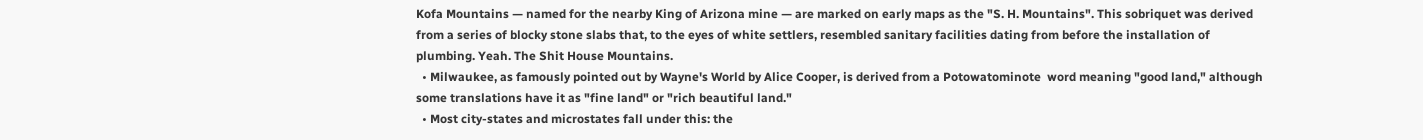Kofa Mountains — named for the nearby King of Arizona mine — are marked on early maps as the "S. H. Mountains". This sobriquet was derived from a series of blocky stone slabs that, to the eyes of white settlers, resembled sanitary facilities dating from before the installation of plumbing. Yeah. The Shit House Mountains.
  • Milwaukee, as famously pointed out by Wayne's World by Alice Cooper, is derived from a Potowatominote  word meaning "good land," although some translations have it as "fine land" or "rich beautiful land."
  • Most city-states and microstates fall under this: the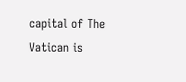capital of The Vatican is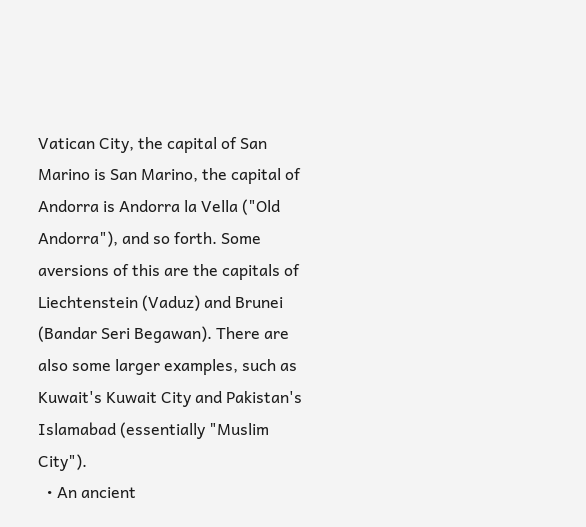Vatican City, the capital of San Marino is San Marino, the capital of Andorra is Andorra la Vella ("Old Andorra"), and so forth. Some aversions of this are the capitals of Liechtenstein (Vaduz) and Brunei (Bandar Seri Begawan). There are also some larger examples, such as Kuwait's Kuwait City and Pakistan's Islamabad (essentially "Muslim City").
  • An ancient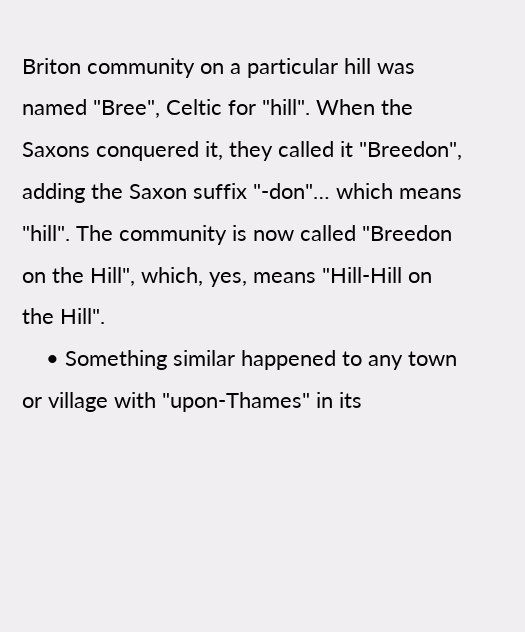Briton community on a particular hill was named "Bree", Celtic for "hill". When the Saxons conquered it, they called it "Breedon", adding the Saxon suffix "-don"… which means "hill". The community is now called "Breedon on the Hill", which, yes, means "Hill-Hill on the Hill".
    • Something similar happened to any town or village with "upon-Thames" in its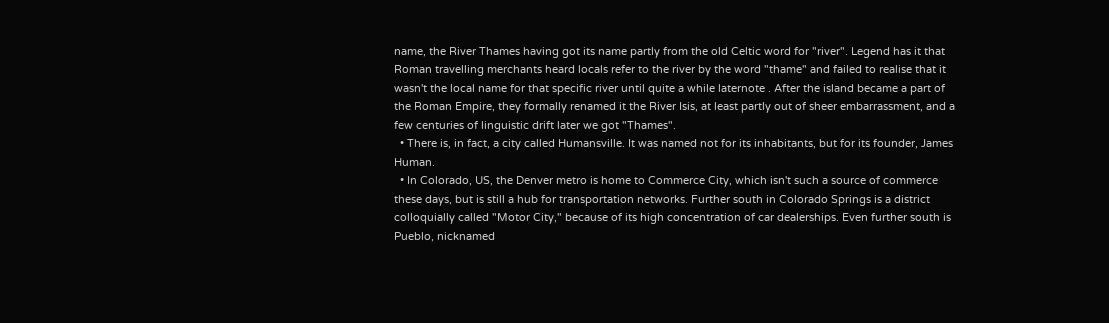name, the River Thames having got its name partly from the old Celtic word for "river". Legend has it that Roman travelling merchants heard locals refer to the river by the word "thame" and failed to realise that it wasn't the local name for that specific river until quite a while laternote . After the island became a part of the Roman Empire, they formally renamed it the River Isis, at least partly out of sheer embarrassment, and a few centuries of linguistic drift later we got "Thames".
  • There is, in fact, a city called Humansville. It was named not for its inhabitants, but for its founder, James Human.
  • In Colorado, US, the Denver metro is home to Commerce City, which isn't such a source of commerce these days, but is still a hub for transportation networks. Further south in Colorado Springs is a district colloquially called "Motor City," because of its high concentration of car dealerships. Even further south is Pueblo, nicknamed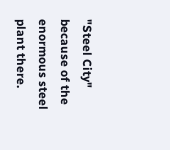"Steel City" because of the enormous steel plant there.